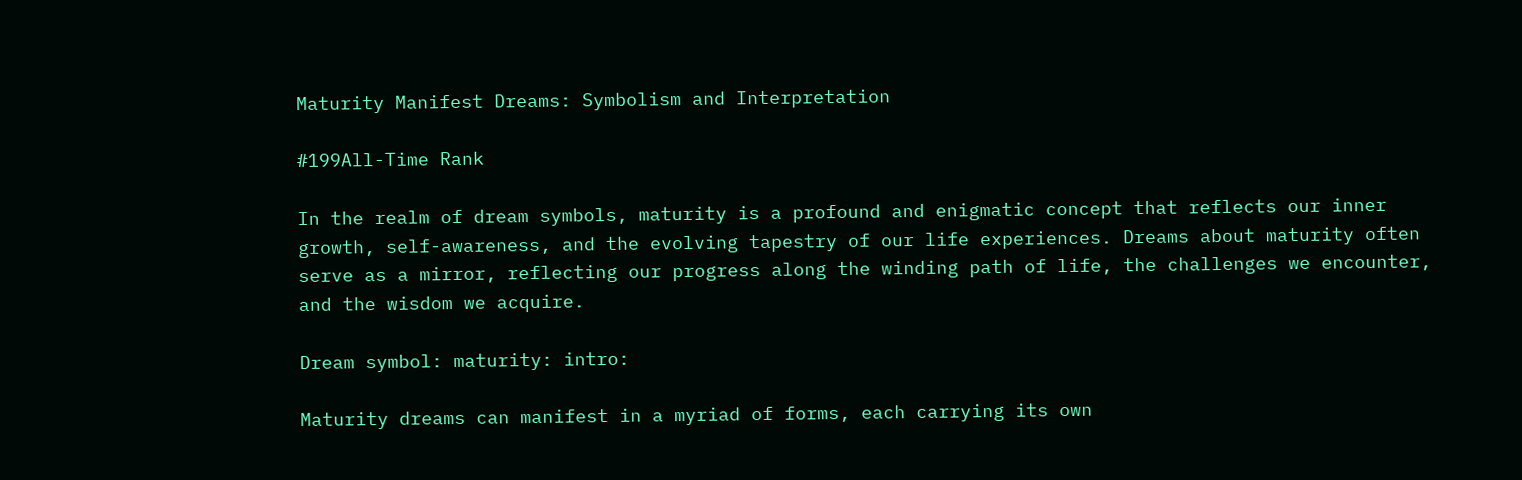Maturity Manifest Dreams: Symbolism and Interpretation

#199All-Time Rank

In the realm of dream symbols, maturity is a profound and enigmatic concept that reflects our inner growth, self-awareness, and the evolving tapestry of our life experiences. Dreams about maturity often serve as a mirror, reflecting our progress along the winding path of life, the challenges we encounter, and the wisdom we acquire.

Dream symbol: maturity: intro:

Maturity dreams can manifest in a myriad of forms, each carrying its own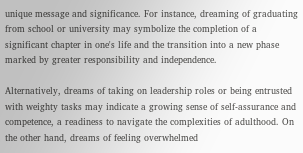unique message and significance. For instance, dreaming of graduating from school or university may symbolize the completion of a significant chapter in one's life and the transition into a new phase marked by greater responsibility and independence.

Alternatively, dreams of taking on leadership roles or being entrusted with weighty tasks may indicate a growing sense of self-assurance and competence, a readiness to navigate the complexities of adulthood. On the other hand, dreams of feeling overwhelmed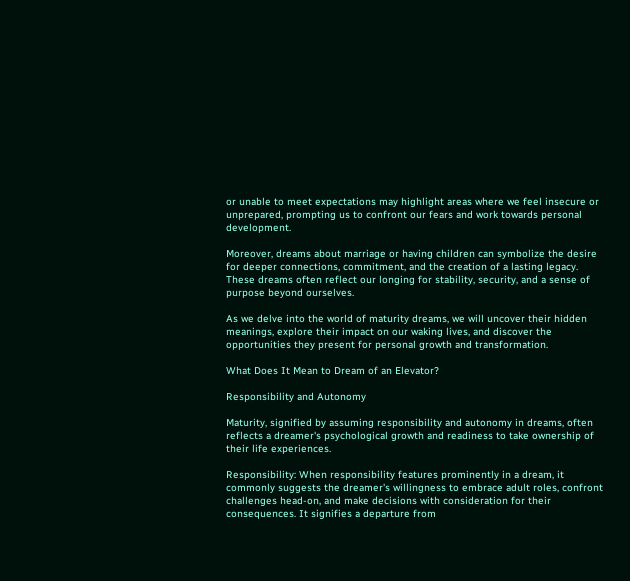or unable to meet expectations may highlight areas where we feel insecure or unprepared, prompting us to confront our fears and work towards personal development.

Moreover, dreams about marriage or having children can symbolize the desire for deeper connections, commitment, and the creation of a lasting legacy. These dreams often reflect our longing for stability, security, and a sense of purpose beyond ourselves.

As we delve into the world of maturity dreams, we will uncover their hidden meanings, explore their impact on our waking lives, and discover the opportunities they present for personal growth and transformation.

What Does It Mean to Dream of an Elevator?

Responsibility and Autonomy

Maturity, signified by assuming responsibility and autonomy in dreams, often reflects a dreamer's psychological growth and readiness to take ownership of their life experiences.

Responsibility: When responsibility features prominently in a dream, it commonly suggests the dreamer's willingness to embrace adult roles, confront challenges head-on, and make decisions with consideration for their consequences. It signifies a departure from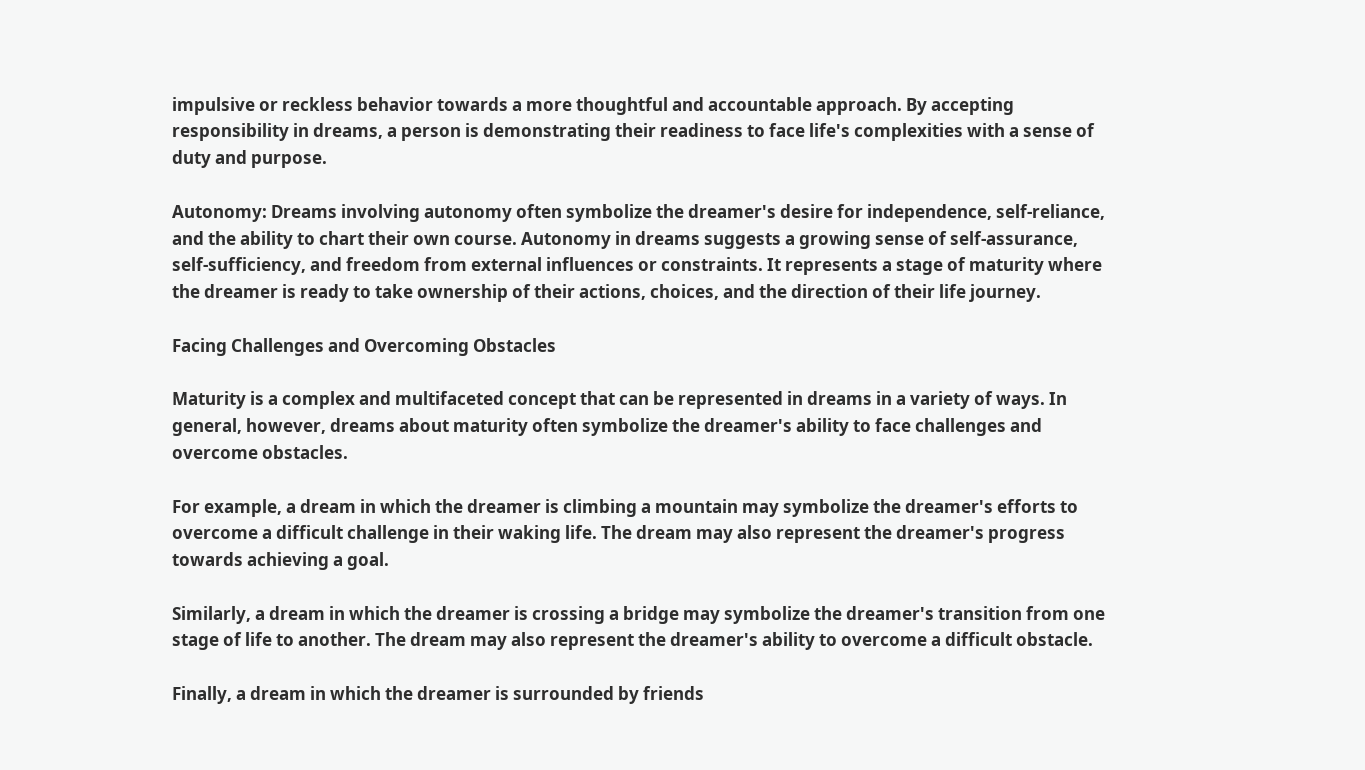impulsive or reckless behavior towards a more thoughtful and accountable approach. By accepting responsibility in dreams, a person is demonstrating their readiness to face life's complexities with a sense of duty and purpose.

Autonomy: Dreams involving autonomy often symbolize the dreamer's desire for independence, self-reliance, and the ability to chart their own course. Autonomy in dreams suggests a growing sense of self-assurance, self-sufficiency, and freedom from external influences or constraints. It represents a stage of maturity where the dreamer is ready to take ownership of their actions, choices, and the direction of their life journey.

Facing Challenges and Overcoming Obstacles

Maturity is a complex and multifaceted concept that can be represented in dreams in a variety of ways. In general, however, dreams about maturity often symbolize the dreamer's ability to face challenges and overcome obstacles.

For example, a dream in which the dreamer is climbing a mountain may symbolize the dreamer's efforts to overcome a difficult challenge in their waking life. The dream may also represent the dreamer's progress towards achieving a goal.

Similarly, a dream in which the dreamer is crossing a bridge may symbolize the dreamer's transition from one stage of life to another. The dream may also represent the dreamer's ability to overcome a difficult obstacle.

Finally, a dream in which the dreamer is surrounded by friends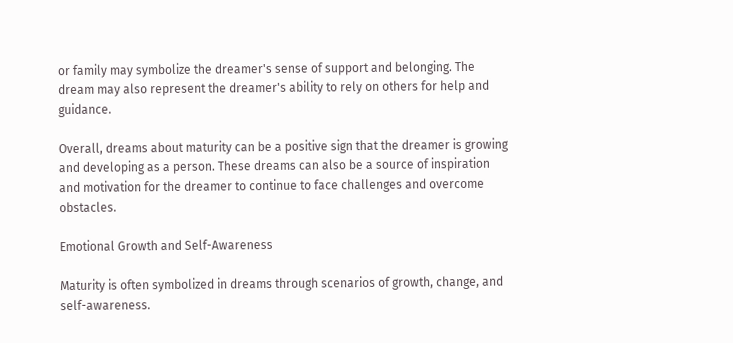or family may symbolize the dreamer's sense of support and belonging. The dream may also represent the dreamer's ability to rely on others for help and guidance.

Overall, dreams about maturity can be a positive sign that the dreamer is growing and developing as a person. These dreams can also be a source of inspiration and motivation for the dreamer to continue to face challenges and overcome obstacles.

Emotional Growth and Self-Awareness

Maturity is often symbolized in dreams through scenarios of growth, change, and self-awareness.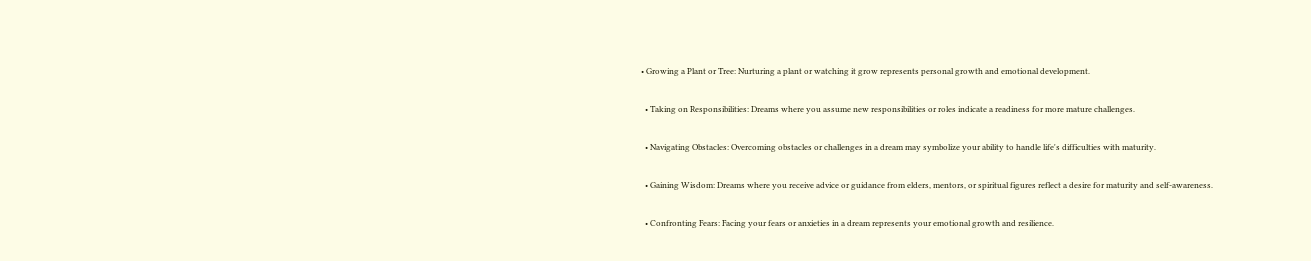• Growing a Plant or Tree: Nurturing a plant or watching it grow represents personal growth and emotional development.

  • Taking on Responsibilities: Dreams where you assume new responsibilities or roles indicate a readiness for more mature challenges.

  • Navigating Obstacles: Overcoming obstacles or challenges in a dream may symbolize your ability to handle life's difficulties with maturity.

  • Gaining Wisdom: Dreams where you receive advice or guidance from elders, mentors, or spiritual figures reflect a desire for maturity and self-awareness.

  • Confronting Fears: Facing your fears or anxieties in a dream represents your emotional growth and resilience.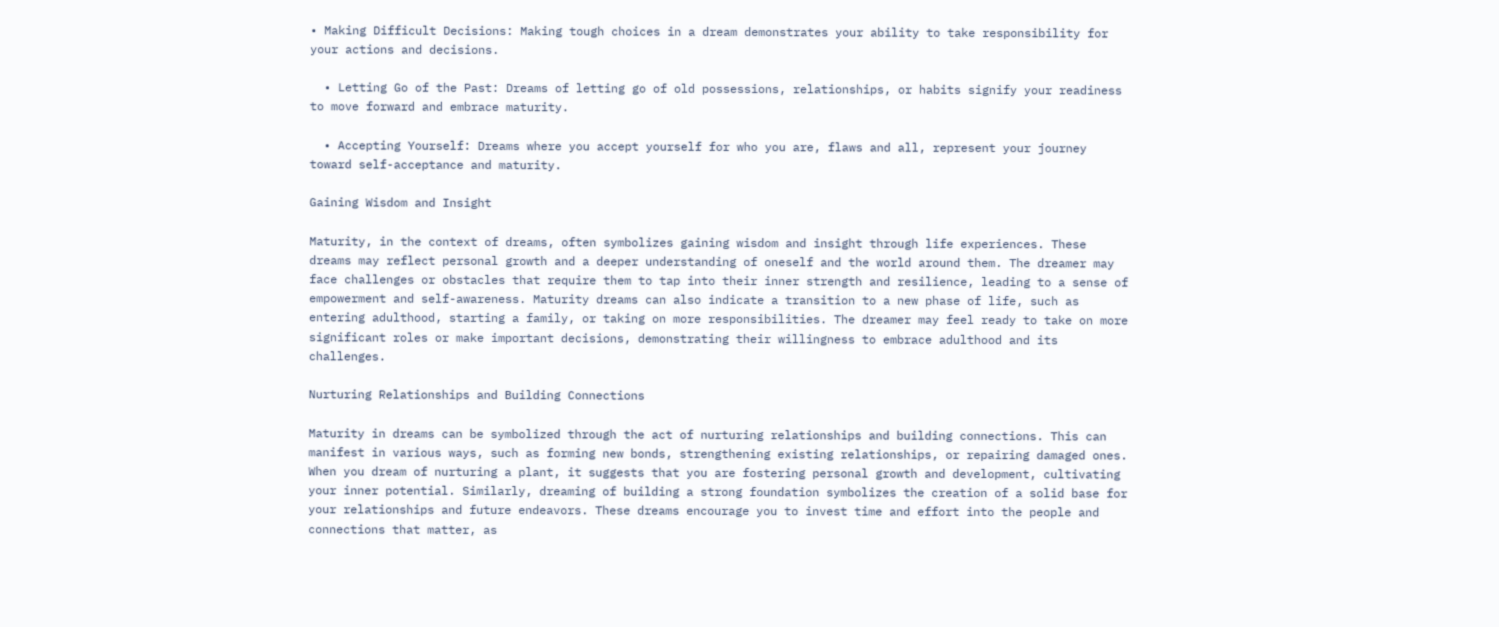• Making Difficult Decisions: Making tough choices in a dream demonstrates your ability to take responsibility for your actions and decisions.

  • Letting Go of the Past: Dreams of letting go of old possessions, relationships, or habits signify your readiness to move forward and embrace maturity.

  • Accepting Yourself: Dreams where you accept yourself for who you are, flaws and all, represent your journey toward self-acceptance and maturity.

Gaining Wisdom and Insight

Maturity, in the context of dreams, often symbolizes gaining wisdom and insight through life experiences. These dreams may reflect personal growth and a deeper understanding of oneself and the world around them. The dreamer may face challenges or obstacles that require them to tap into their inner strength and resilience, leading to a sense of empowerment and self-awareness. Maturity dreams can also indicate a transition to a new phase of life, such as entering adulthood, starting a family, or taking on more responsibilities. The dreamer may feel ready to take on more significant roles or make important decisions, demonstrating their willingness to embrace adulthood and its challenges.

Nurturing Relationships and Building Connections

Maturity in dreams can be symbolized through the act of nurturing relationships and building connections. This can manifest in various ways, such as forming new bonds, strengthening existing relationships, or repairing damaged ones. When you dream of nurturing a plant, it suggests that you are fostering personal growth and development, cultivating your inner potential. Similarly, dreaming of building a strong foundation symbolizes the creation of a solid base for your relationships and future endeavors. These dreams encourage you to invest time and effort into the people and connections that matter, as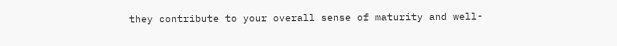they contribute to your overall sense of maturity and well-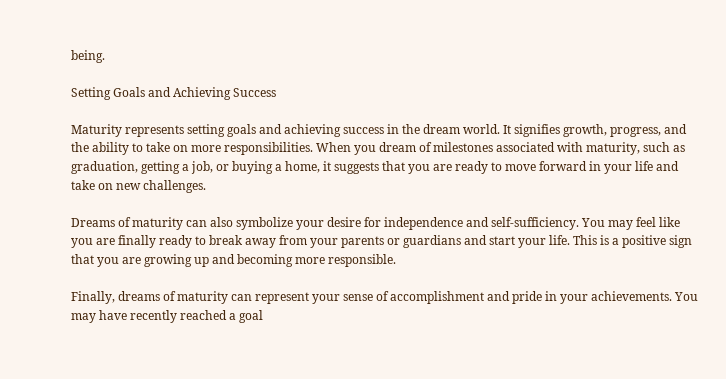being.

Setting Goals and Achieving Success

Maturity represents setting goals and achieving success in the dream world. It signifies growth, progress, and the ability to take on more responsibilities. When you dream of milestones associated with maturity, such as graduation, getting a job, or buying a home, it suggests that you are ready to move forward in your life and take on new challenges.

Dreams of maturity can also symbolize your desire for independence and self-sufficiency. You may feel like you are finally ready to break away from your parents or guardians and start your life. This is a positive sign that you are growing up and becoming more responsible.

Finally, dreams of maturity can represent your sense of accomplishment and pride in your achievements. You may have recently reached a goal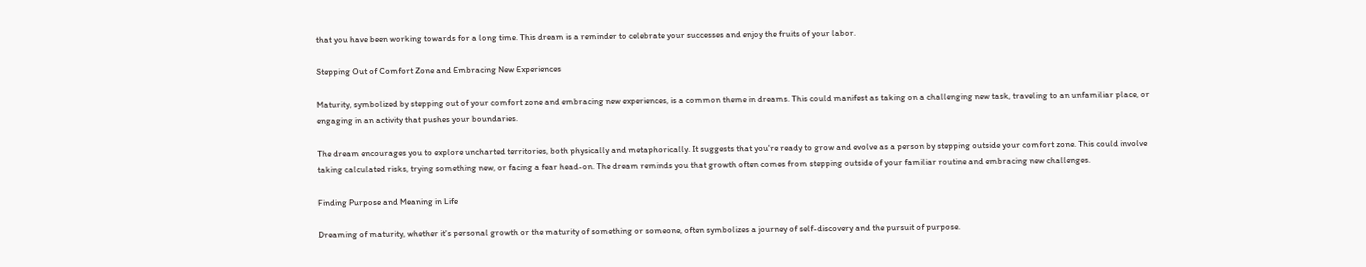that you have been working towards for a long time. This dream is a reminder to celebrate your successes and enjoy the fruits of your labor.

Stepping Out of Comfort Zone and Embracing New Experiences

Maturity, symbolized by stepping out of your comfort zone and embracing new experiences, is a common theme in dreams. This could manifest as taking on a challenging new task, traveling to an unfamiliar place, or engaging in an activity that pushes your boundaries.

The dream encourages you to explore uncharted territories, both physically and metaphorically. It suggests that you're ready to grow and evolve as a person by stepping outside your comfort zone. This could involve taking calculated risks, trying something new, or facing a fear head-on. The dream reminds you that growth often comes from stepping outside of your familiar routine and embracing new challenges.

Finding Purpose and Meaning in Life

Dreaming of maturity, whether it's personal growth or the maturity of something or someone, often symbolizes a journey of self-discovery and the pursuit of purpose.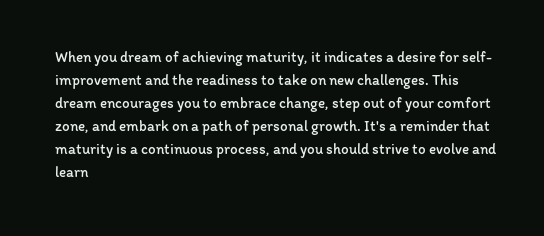When you dream of achieving maturity, it indicates a desire for self-improvement and the readiness to take on new challenges. This dream encourages you to embrace change, step out of your comfort zone, and embark on a path of personal growth. It's a reminder that maturity is a continuous process, and you should strive to evolve and learn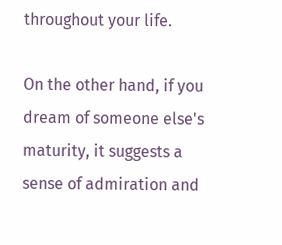throughout your life.

On the other hand, if you dream of someone else's maturity, it suggests a sense of admiration and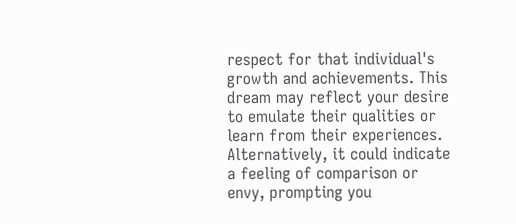respect for that individual's growth and achievements. This dream may reflect your desire to emulate their qualities or learn from their experiences. Alternatively, it could indicate a feeling of comparison or envy, prompting you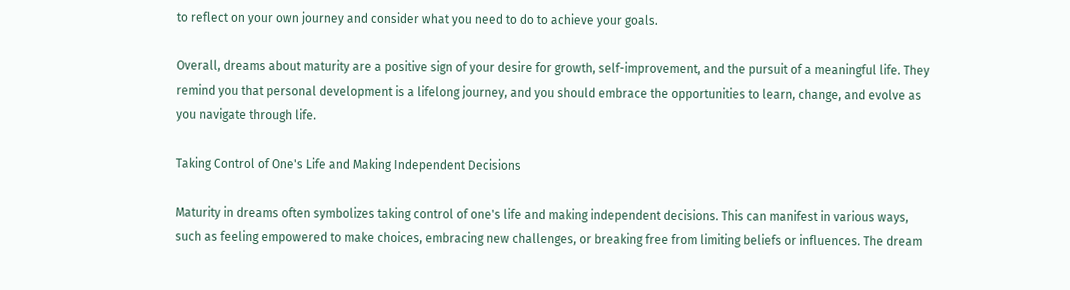to reflect on your own journey and consider what you need to do to achieve your goals.

Overall, dreams about maturity are a positive sign of your desire for growth, self-improvement, and the pursuit of a meaningful life. They remind you that personal development is a lifelong journey, and you should embrace the opportunities to learn, change, and evolve as you navigate through life.

Taking Control of One's Life and Making Independent Decisions

Maturity in dreams often symbolizes taking control of one's life and making independent decisions. This can manifest in various ways, such as feeling empowered to make choices, embracing new challenges, or breaking free from limiting beliefs or influences. The dream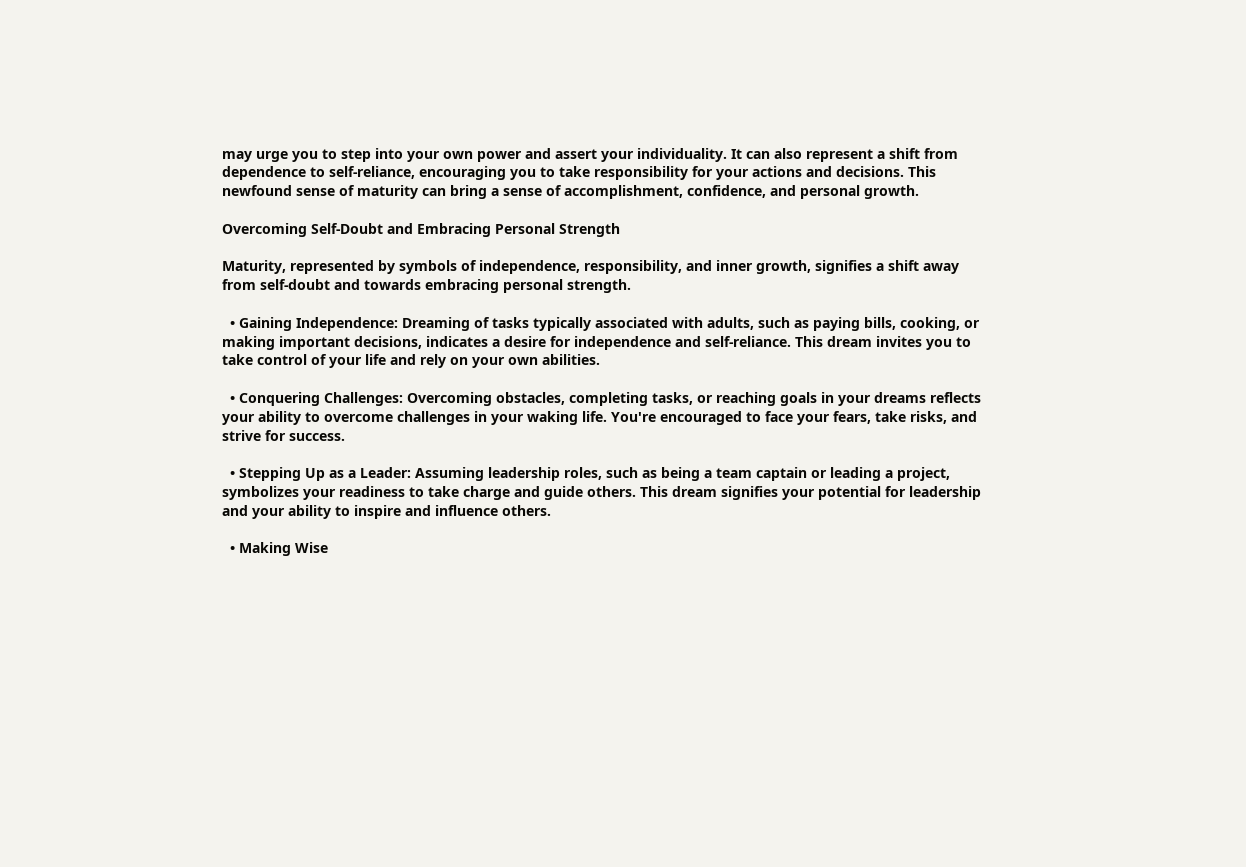may urge you to step into your own power and assert your individuality. It can also represent a shift from dependence to self-reliance, encouraging you to take responsibility for your actions and decisions. This newfound sense of maturity can bring a sense of accomplishment, confidence, and personal growth.

Overcoming Self-Doubt and Embracing Personal Strength

Maturity, represented by symbols of independence, responsibility, and inner growth, signifies a shift away from self-doubt and towards embracing personal strength.

  • Gaining Independence: Dreaming of tasks typically associated with adults, such as paying bills, cooking, or making important decisions, indicates a desire for independence and self-reliance. This dream invites you to take control of your life and rely on your own abilities.

  • Conquering Challenges: Overcoming obstacles, completing tasks, or reaching goals in your dreams reflects your ability to overcome challenges in your waking life. You're encouraged to face your fears, take risks, and strive for success.

  • Stepping Up as a Leader: Assuming leadership roles, such as being a team captain or leading a project, symbolizes your readiness to take charge and guide others. This dream signifies your potential for leadership and your ability to inspire and influence others.

  • Making Wise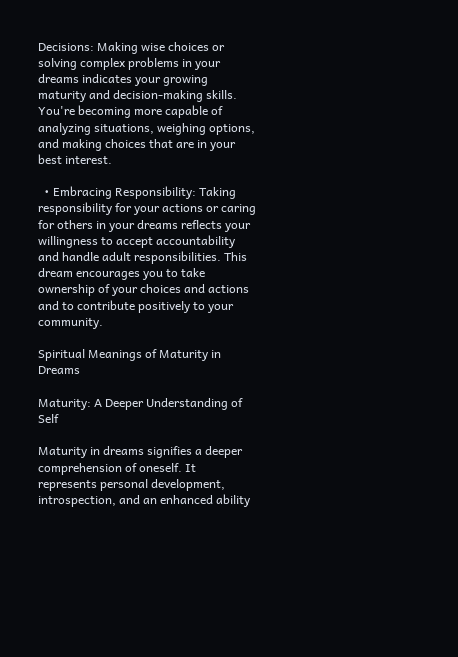Decisions: Making wise choices or solving complex problems in your dreams indicates your growing maturity and decision-making skills. You're becoming more capable of analyzing situations, weighing options, and making choices that are in your best interest.

  • Embracing Responsibility: Taking responsibility for your actions or caring for others in your dreams reflects your willingness to accept accountability and handle adult responsibilities. This dream encourages you to take ownership of your choices and actions and to contribute positively to your community.

Spiritual Meanings of Maturity in Dreams

Maturity: A Deeper Understanding of Self

Maturity in dreams signifies a deeper comprehension of oneself. It represents personal development, introspection, and an enhanced ability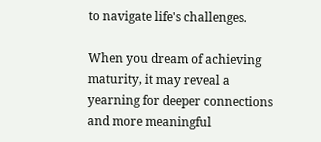to navigate life's challenges.

When you dream of achieving maturity, it may reveal a yearning for deeper connections and more meaningful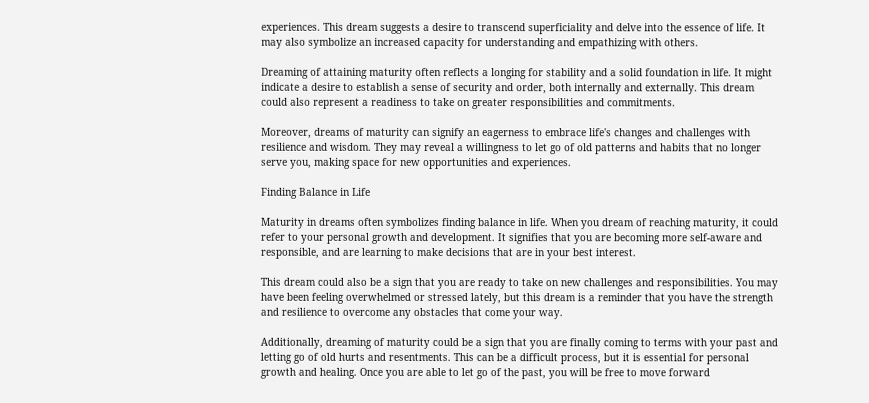experiences. This dream suggests a desire to transcend superficiality and delve into the essence of life. It may also symbolize an increased capacity for understanding and empathizing with others.

Dreaming of attaining maturity often reflects a longing for stability and a solid foundation in life. It might indicate a desire to establish a sense of security and order, both internally and externally. This dream could also represent a readiness to take on greater responsibilities and commitments.

Moreover, dreams of maturity can signify an eagerness to embrace life's changes and challenges with resilience and wisdom. They may reveal a willingness to let go of old patterns and habits that no longer serve you, making space for new opportunities and experiences.

Finding Balance in Life

Maturity in dreams often symbolizes finding balance in life. When you dream of reaching maturity, it could refer to your personal growth and development. It signifies that you are becoming more self-aware and responsible, and are learning to make decisions that are in your best interest.

This dream could also be a sign that you are ready to take on new challenges and responsibilities. You may have been feeling overwhelmed or stressed lately, but this dream is a reminder that you have the strength and resilience to overcome any obstacles that come your way.

Additionally, dreaming of maturity could be a sign that you are finally coming to terms with your past and letting go of old hurts and resentments. This can be a difficult process, but it is essential for personal growth and healing. Once you are able to let go of the past, you will be free to move forward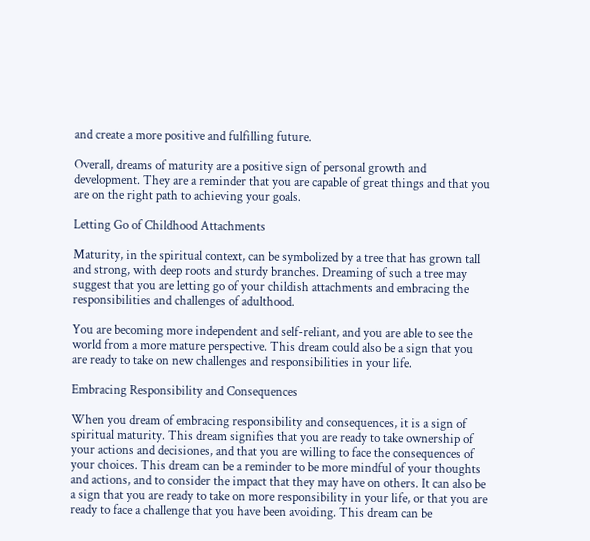and create a more positive and fulfilling future.

Overall, dreams of maturity are a positive sign of personal growth and development. They are a reminder that you are capable of great things and that you are on the right path to achieving your goals.

Letting Go of Childhood Attachments

Maturity, in the spiritual context, can be symbolized by a tree that has grown tall and strong, with deep roots and sturdy branches. Dreaming of such a tree may suggest that you are letting go of your childish attachments and embracing the responsibilities and challenges of adulthood.

You are becoming more independent and self-reliant, and you are able to see the world from a more mature perspective. This dream could also be a sign that you are ready to take on new challenges and responsibilities in your life.

Embracing Responsibility and Consequences

When you dream of embracing responsibility and consequences, it is a sign of spiritual maturity. This dream signifies that you are ready to take ownership of your actions and decisiones, and that you are willing to face the consequences of your choices. This dream can be a reminder to be more mindful of your thoughts and actions, and to consider the impact that they may have on others. It can also be a sign that you are ready to take on more responsibility in your life, or that you are ready to face a challenge that you have been avoiding. This dream can be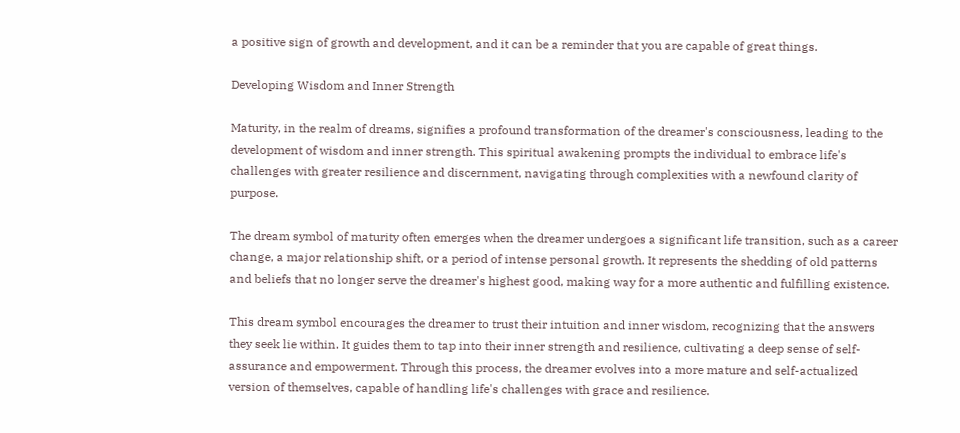a positive sign of growth and development, and it can be a reminder that you are capable of great things.

Developing Wisdom and Inner Strength

Maturity, in the realm of dreams, signifies a profound transformation of the dreamer's consciousness, leading to the development of wisdom and inner strength. This spiritual awakening prompts the individual to embrace life's challenges with greater resilience and discernment, navigating through complexities with a newfound clarity of purpose.

The dream symbol of maturity often emerges when the dreamer undergoes a significant life transition, such as a career change, a major relationship shift, or a period of intense personal growth. It represents the shedding of old patterns and beliefs that no longer serve the dreamer's highest good, making way for a more authentic and fulfilling existence.

This dream symbol encourages the dreamer to trust their intuition and inner wisdom, recognizing that the answers they seek lie within. It guides them to tap into their inner strength and resilience, cultivating a deep sense of self-assurance and empowerment. Through this process, the dreamer evolves into a more mature and self-actualized version of themselves, capable of handling life's challenges with grace and resilience.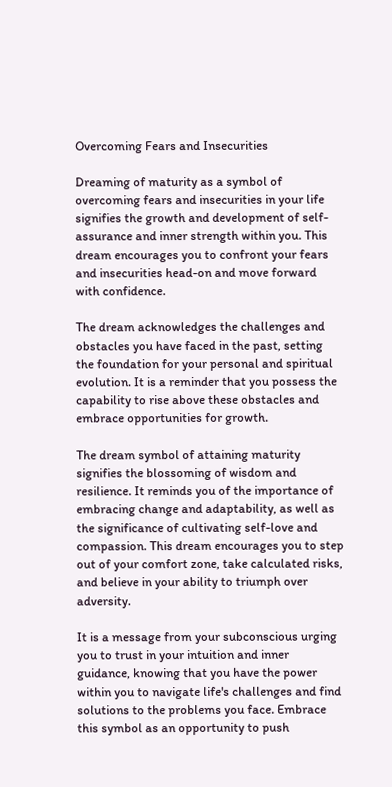Overcoming Fears and Insecurities

Dreaming of maturity as a symbol of overcoming fears and insecurities in your life signifies the growth and development of self-assurance and inner strength within you. This dream encourages you to confront your fears and insecurities head-on and move forward with confidence.

The dream acknowledges the challenges and obstacles you have faced in the past, setting the foundation for your personal and spiritual evolution. It is a reminder that you possess the capability to rise above these obstacles and embrace opportunities for growth.

The dream symbol of attaining maturity signifies the blossoming of wisdom and resilience. It reminds you of the importance of embracing change and adaptability, as well as the significance of cultivating self-love and compassion. This dream encourages you to step out of your comfort zone, take calculated risks, and believe in your ability to triumph over adversity.

It is a message from your subconscious urging you to trust in your intuition and inner guidance, knowing that you have the power within you to navigate life's challenges and find solutions to the problems you face. Embrace this symbol as an opportunity to push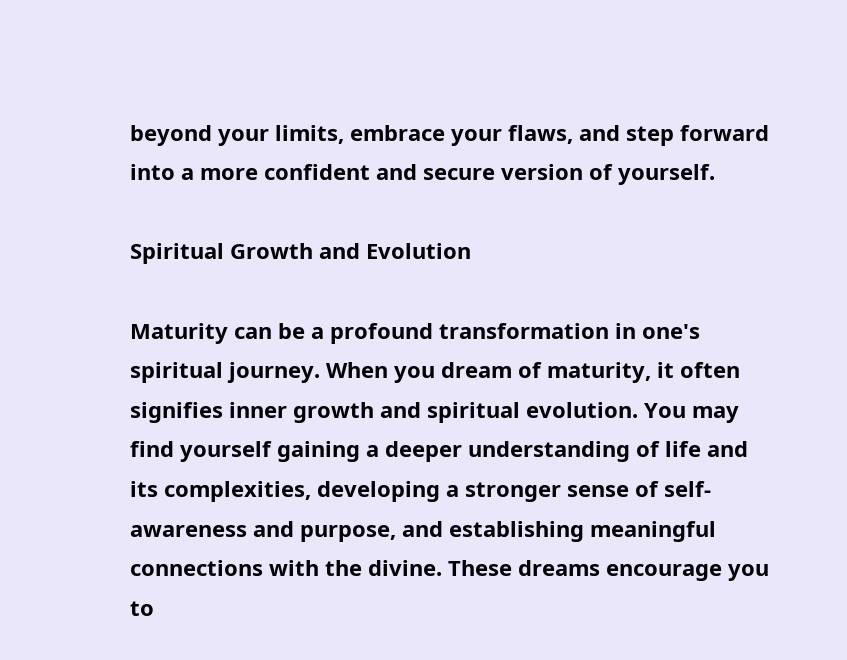beyond your limits, embrace your flaws, and step forward into a more confident and secure version of yourself.

Spiritual Growth and Evolution

Maturity can be a profound transformation in one's spiritual journey. When you dream of maturity, it often signifies inner growth and spiritual evolution. You may find yourself gaining a deeper understanding of life and its complexities, developing a stronger sense of self-awareness and purpose, and establishing meaningful connections with the divine. These dreams encourage you to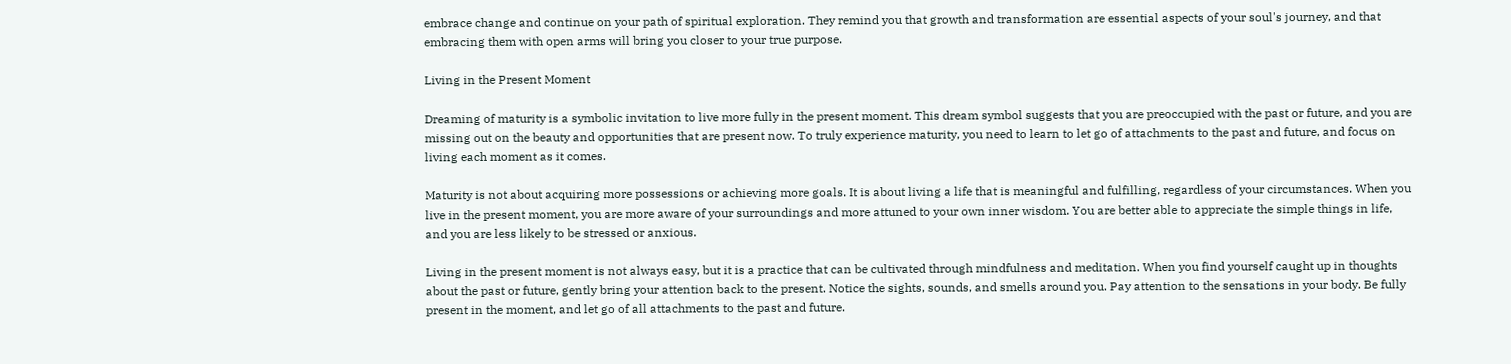embrace change and continue on your path of spiritual exploration. They remind you that growth and transformation are essential aspects of your soul's journey, and that embracing them with open arms will bring you closer to your true purpose.

Living in the Present Moment

Dreaming of maturity is a symbolic invitation to live more fully in the present moment. This dream symbol suggests that you are preoccupied with the past or future, and you are missing out on the beauty and opportunities that are present now. To truly experience maturity, you need to learn to let go of attachments to the past and future, and focus on living each moment as it comes.

Maturity is not about acquiring more possessions or achieving more goals. It is about living a life that is meaningful and fulfilling, regardless of your circumstances. When you live in the present moment, you are more aware of your surroundings and more attuned to your own inner wisdom. You are better able to appreciate the simple things in life, and you are less likely to be stressed or anxious.

Living in the present moment is not always easy, but it is a practice that can be cultivated through mindfulness and meditation. When you find yourself caught up in thoughts about the past or future, gently bring your attention back to the present. Notice the sights, sounds, and smells around you. Pay attention to the sensations in your body. Be fully present in the moment, and let go of all attachments to the past and future.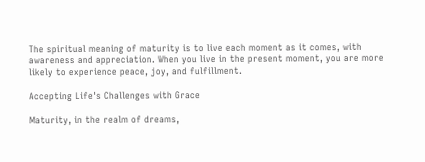The spiritual meaning of maturity is to live each moment as it comes, with awareness and appreciation. When you live in the present moment, you are more likely to experience peace, joy, and fulfillment.

Accepting Life's Challenges with Grace

Maturity, in the realm of dreams,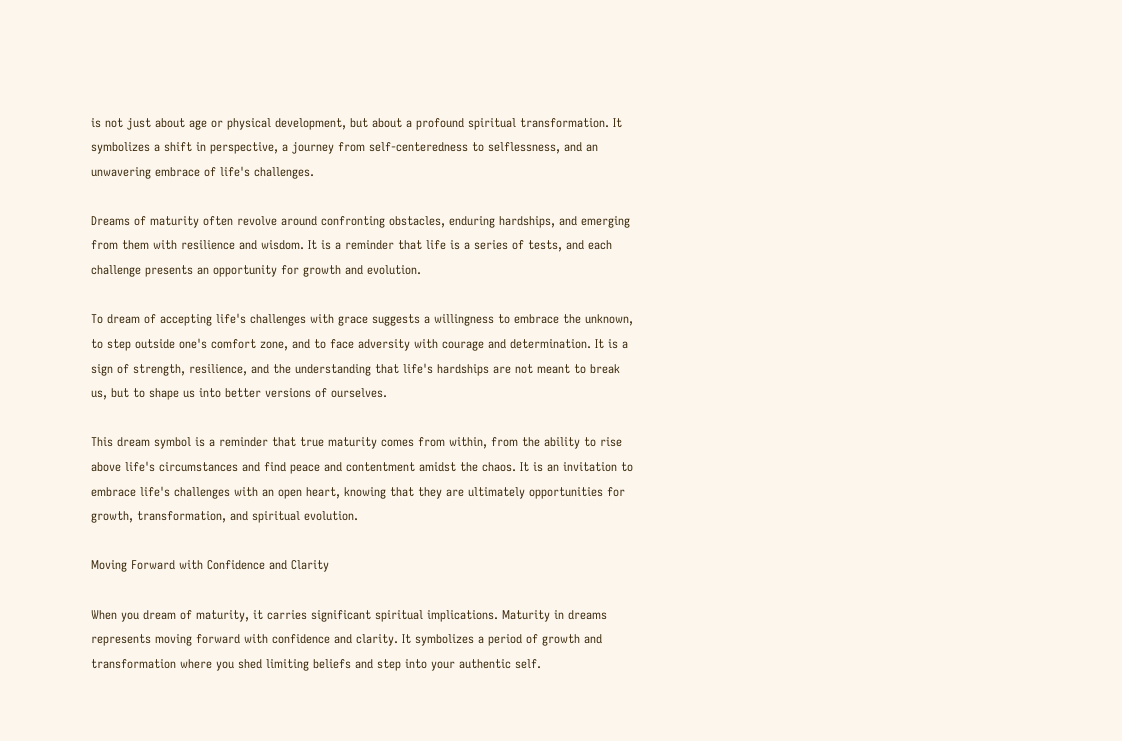is not just about age or physical development, but about a profound spiritual transformation. It symbolizes a shift in perspective, a journey from self-centeredness to selflessness, and an unwavering embrace of life's challenges.

Dreams of maturity often revolve around confronting obstacles, enduring hardships, and emerging from them with resilience and wisdom. It is a reminder that life is a series of tests, and each challenge presents an opportunity for growth and evolution.

To dream of accepting life's challenges with grace suggests a willingness to embrace the unknown, to step outside one's comfort zone, and to face adversity with courage and determination. It is a sign of strength, resilience, and the understanding that life's hardships are not meant to break us, but to shape us into better versions of ourselves.

This dream symbol is a reminder that true maturity comes from within, from the ability to rise above life's circumstances and find peace and contentment amidst the chaos. It is an invitation to embrace life's challenges with an open heart, knowing that they are ultimately opportunities for growth, transformation, and spiritual evolution.

Moving Forward with Confidence and Clarity

When you dream of maturity, it carries significant spiritual implications. Maturity in dreams represents moving forward with confidence and clarity. It symbolizes a period of growth and transformation where you shed limiting beliefs and step into your authentic self.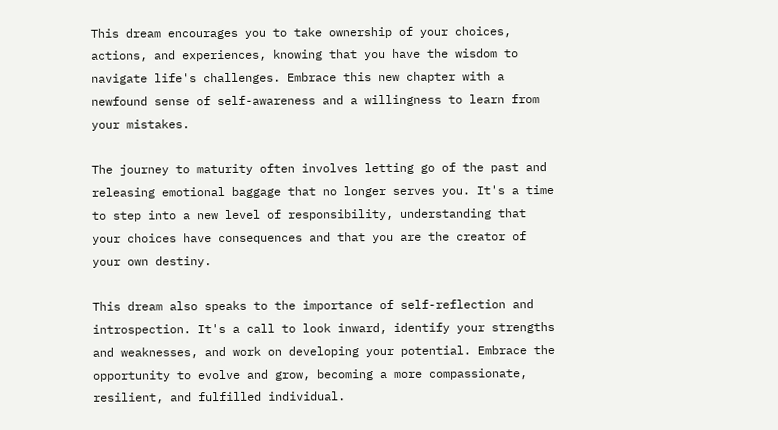This dream encourages you to take ownership of your choices, actions, and experiences, knowing that you have the wisdom to navigate life's challenges. Embrace this new chapter with a newfound sense of self-awareness and a willingness to learn from your mistakes.

The journey to maturity often involves letting go of the past and releasing emotional baggage that no longer serves you. It's a time to step into a new level of responsibility, understanding that your choices have consequences and that you are the creator of your own destiny.

This dream also speaks to the importance of self-reflection and introspection. It's a call to look inward, identify your strengths and weaknesses, and work on developing your potential. Embrace the opportunity to evolve and grow, becoming a more compassionate, resilient, and fulfilled individual.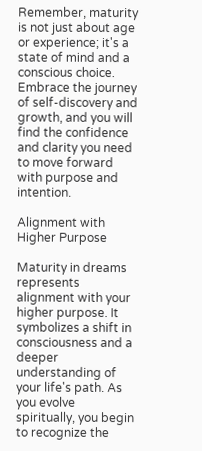Remember, maturity is not just about age or experience; it's a state of mind and a conscious choice. Embrace the journey of self-discovery and growth, and you will find the confidence and clarity you need to move forward with purpose and intention.

Alignment with Higher Purpose

Maturity in dreams represents alignment with your higher purpose. It symbolizes a shift in consciousness and a deeper understanding of your life's path. As you evolve spiritually, you begin to recognize the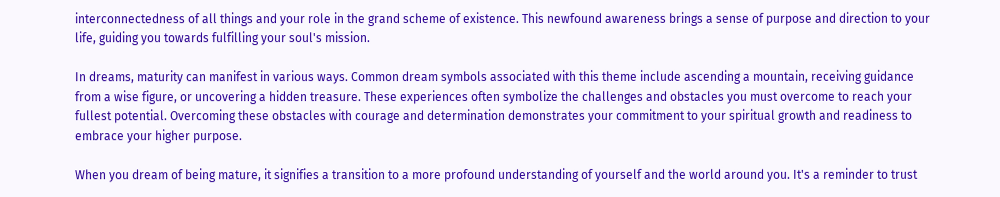interconnectedness of all things and your role in the grand scheme of existence. This newfound awareness brings a sense of purpose and direction to your life, guiding you towards fulfilling your soul's mission.

In dreams, maturity can manifest in various ways. Common dream symbols associated with this theme include ascending a mountain, receiving guidance from a wise figure, or uncovering a hidden treasure. These experiences often symbolize the challenges and obstacles you must overcome to reach your fullest potential. Overcoming these obstacles with courage and determination demonstrates your commitment to your spiritual growth and readiness to embrace your higher purpose.

When you dream of being mature, it signifies a transition to a more profound understanding of yourself and the world around you. It's a reminder to trust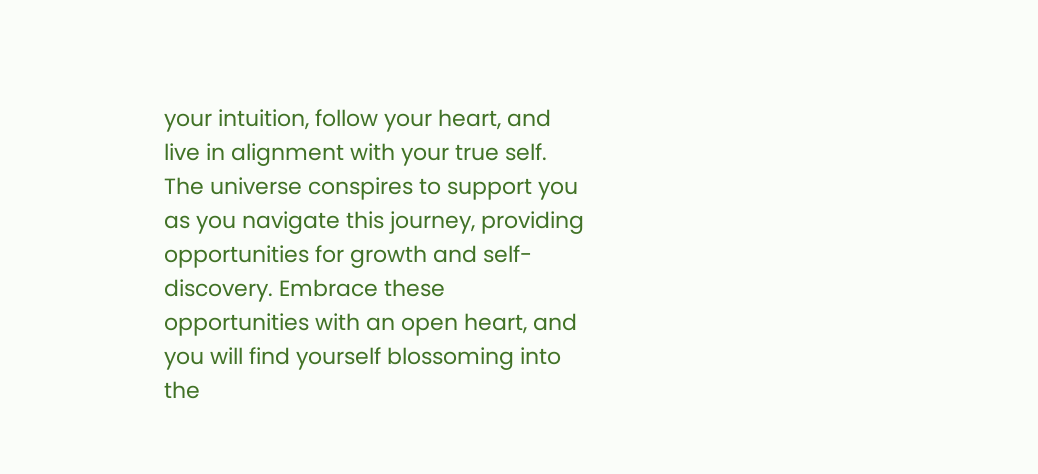your intuition, follow your heart, and live in alignment with your true self. The universe conspires to support you as you navigate this journey, providing opportunities for growth and self-discovery. Embrace these opportunities with an open heart, and you will find yourself blossoming into the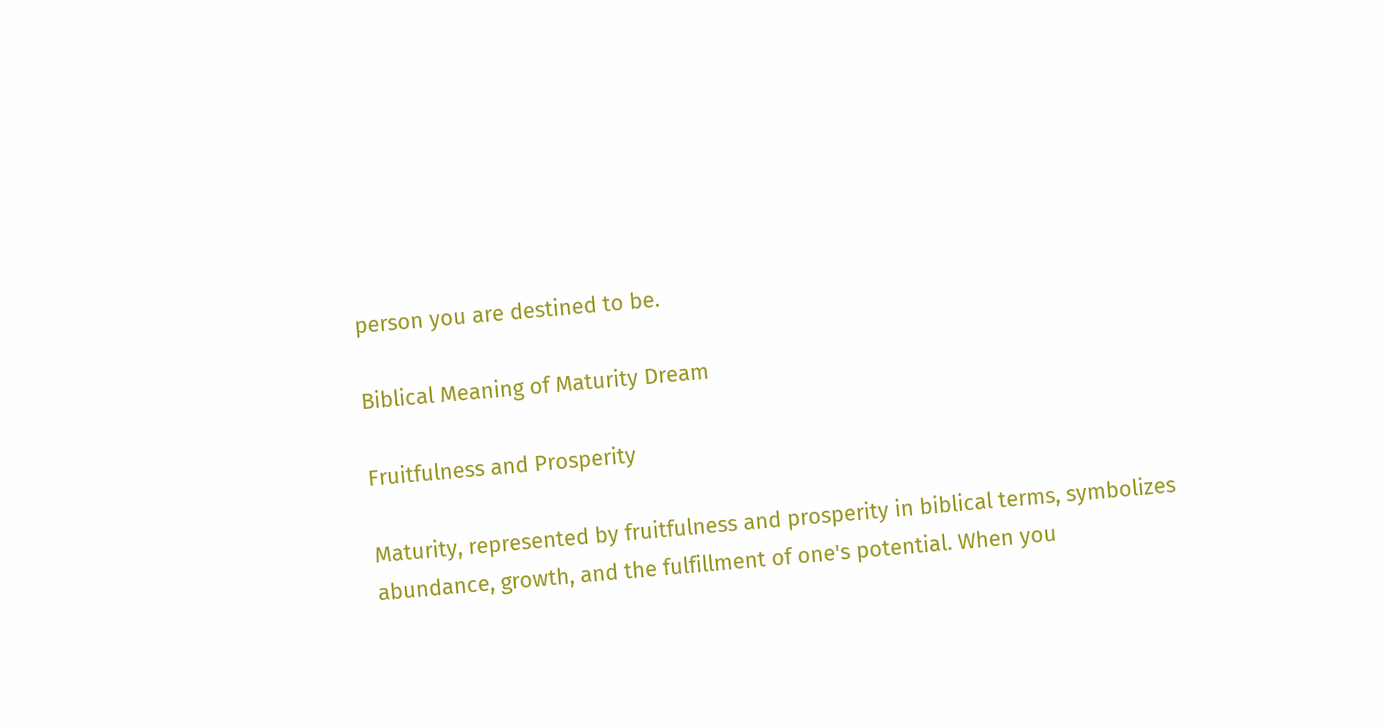person you are destined to be.

Biblical Meaning of Maturity Dream

Fruitfulness and Prosperity

Maturity, represented by fruitfulness and prosperity in biblical terms, symbolizes abundance, growth, and the fulfillment of one's potential. When you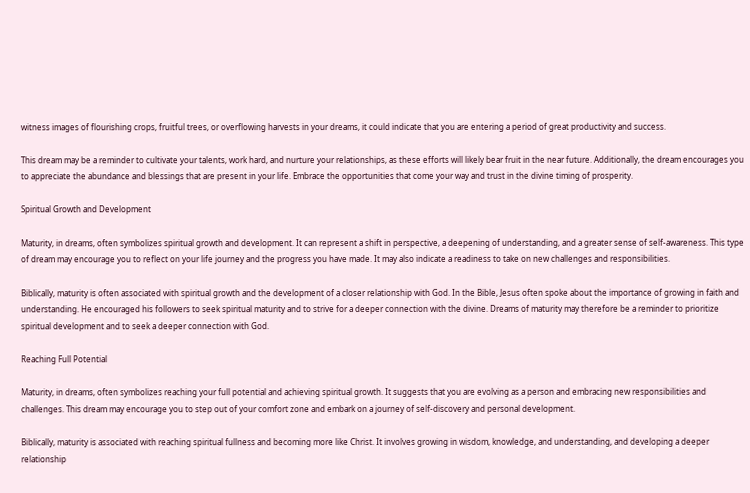witness images of flourishing crops, fruitful trees, or overflowing harvests in your dreams, it could indicate that you are entering a period of great productivity and success.

This dream may be a reminder to cultivate your talents, work hard, and nurture your relationships, as these efforts will likely bear fruit in the near future. Additionally, the dream encourages you to appreciate the abundance and blessings that are present in your life. Embrace the opportunities that come your way and trust in the divine timing of prosperity.

Spiritual Growth and Development

Maturity, in dreams, often symbolizes spiritual growth and development. It can represent a shift in perspective, a deepening of understanding, and a greater sense of self-awareness. This type of dream may encourage you to reflect on your life journey and the progress you have made. It may also indicate a readiness to take on new challenges and responsibilities.

Biblically, maturity is often associated with spiritual growth and the development of a closer relationship with God. In the Bible, Jesus often spoke about the importance of growing in faith and understanding. He encouraged his followers to seek spiritual maturity and to strive for a deeper connection with the divine. Dreams of maturity may therefore be a reminder to prioritize spiritual development and to seek a deeper connection with God.

Reaching Full Potential

Maturity, in dreams, often symbolizes reaching your full potential and achieving spiritual growth. It suggests that you are evolving as a person and embracing new responsibilities and challenges. This dream may encourage you to step out of your comfort zone and embark on a journey of self-discovery and personal development.

Biblically, maturity is associated with reaching spiritual fullness and becoming more like Christ. It involves growing in wisdom, knowledge, and understanding, and developing a deeper relationship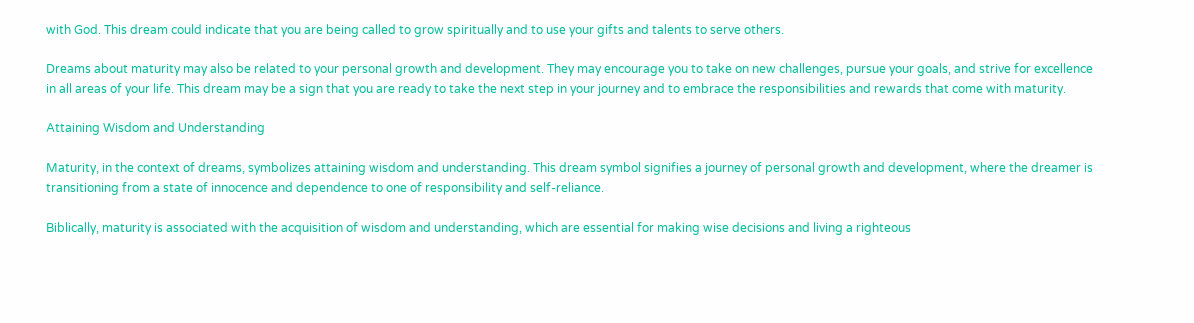with God. This dream could indicate that you are being called to grow spiritually and to use your gifts and talents to serve others.

Dreams about maturity may also be related to your personal growth and development. They may encourage you to take on new challenges, pursue your goals, and strive for excellence in all areas of your life. This dream may be a sign that you are ready to take the next step in your journey and to embrace the responsibilities and rewards that come with maturity.

Attaining Wisdom and Understanding

Maturity, in the context of dreams, symbolizes attaining wisdom and understanding. This dream symbol signifies a journey of personal growth and development, where the dreamer is transitioning from a state of innocence and dependence to one of responsibility and self-reliance.

Biblically, maturity is associated with the acquisition of wisdom and understanding, which are essential for making wise decisions and living a righteous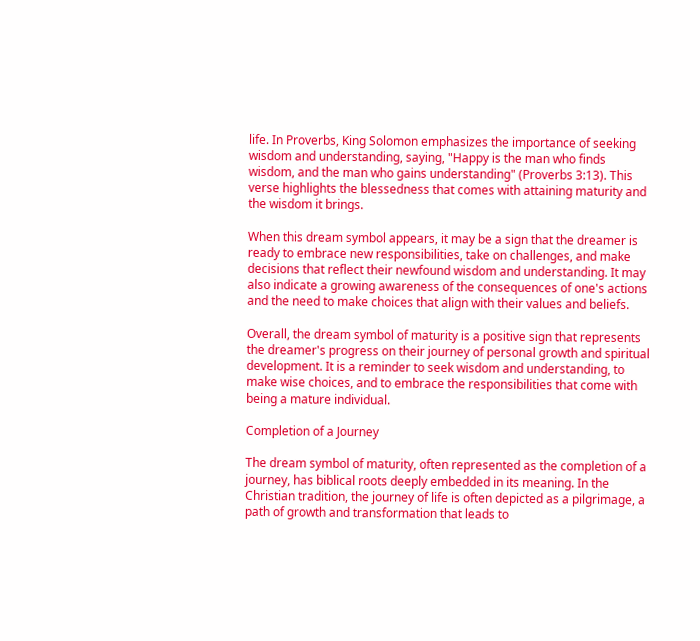life. In Proverbs, King Solomon emphasizes the importance of seeking wisdom and understanding, saying, "Happy is the man who finds wisdom, and the man who gains understanding" (Proverbs 3:13). This verse highlights the blessedness that comes with attaining maturity and the wisdom it brings.

When this dream symbol appears, it may be a sign that the dreamer is ready to embrace new responsibilities, take on challenges, and make decisions that reflect their newfound wisdom and understanding. It may also indicate a growing awareness of the consequences of one's actions and the need to make choices that align with their values and beliefs.

Overall, the dream symbol of maturity is a positive sign that represents the dreamer's progress on their journey of personal growth and spiritual development. It is a reminder to seek wisdom and understanding, to make wise choices, and to embrace the responsibilities that come with being a mature individual.

Completion of a Journey

The dream symbol of maturity, often represented as the completion of a journey, has biblical roots deeply embedded in its meaning. In the Christian tradition, the journey of life is often depicted as a pilgrimage, a path of growth and transformation that leads to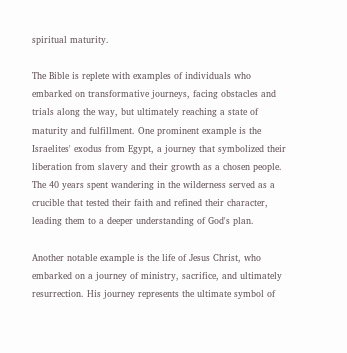spiritual maturity.

The Bible is replete with examples of individuals who embarked on transformative journeys, facing obstacles and trials along the way, but ultimately reaching a state of maturity and fulfillment. One prominent example is the Israelites' exodus from Egypt, a journey that symbolized their liberation from slavery and their growth as a chosen people. The 40 years spent wandering in the wilderness served as a crucible that tested their faith and refined their character, leading them to a deeper understanding of God's plan.

Another notable example is the life of Jesus Christ, who embarked on a journey of ministry, sacrifice, and ultimately resurrection. His journey represents the ultimate symbol of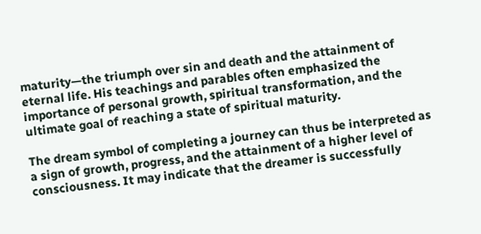maturity—the triumph over sin and death and the attainment of eternal life. His teachings and parables often emphasized the importance of personal growth, spiritual transformation, and the ultimate goal of reaching a state of spiritual maturity.

The dream symbol of completing a journey can thus be interpreted as a sign of growth, progress, and the attainment of a higher level of consciousness. It may indicate that the dreamer is successfully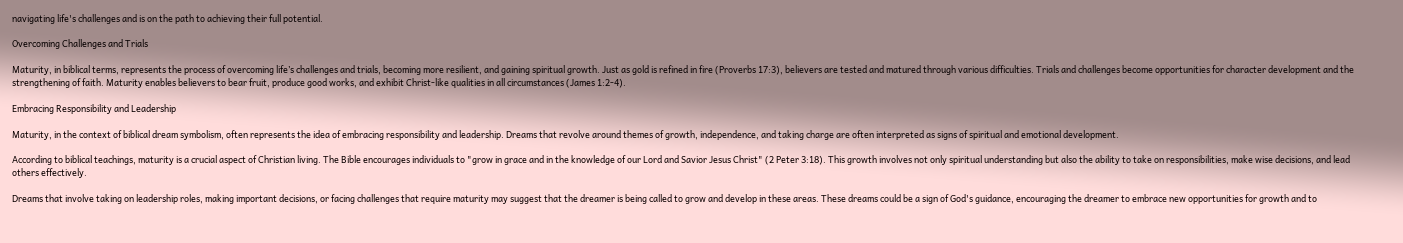navigating life's challenges and is on the path to achieving their full potential.

Overcoming Challenges and Trials

Maturity, in biblical terms, represents the process of overcoming life’s challenges and trials, becoming more resilient, and gaining spiritual growth. Just as gold is refined in fire (Proverbs 17:3), believers are tested and matured through various difficulties. Trials and challenges become opportunities for character development and the strengthening of faith. Maturity enables believers to bear fruit, produce good works, and exhibit Christ-like qualities in all circumstances (James 1:2-4).

Embracing Responsibility and Leadership

Maturity, in the context of biblical dream symbolism, often represents the idea of embracing responsibility and leadership. Dreams that revolve around themes of growth, independence, and taking charge are often interpreted as signs of spiritual and emotional development.

According to biblical teachings, maturity is a crucial aspect of Christian living. The Bible encourages individuals to "grow in grace and in the knowledge of our Lord and Savior Jesus Christ" (2 Peter 3:18). This growth involves not only spiritual understanding but also the ability to take on responsibilities, make wise decisions, and lead others effectively.

Dreams that involve taking on leadership roles, making important decisions, or facing challenges that require maturity may suggest that the dreamer is being called to grow and develop in these areas. These dreams could be a sign of God's guidance, encouraging the dreamer to embrace new opportunities for growth and to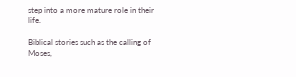step into a more mature role in their life.

Biblical stories such as the calling of Moses,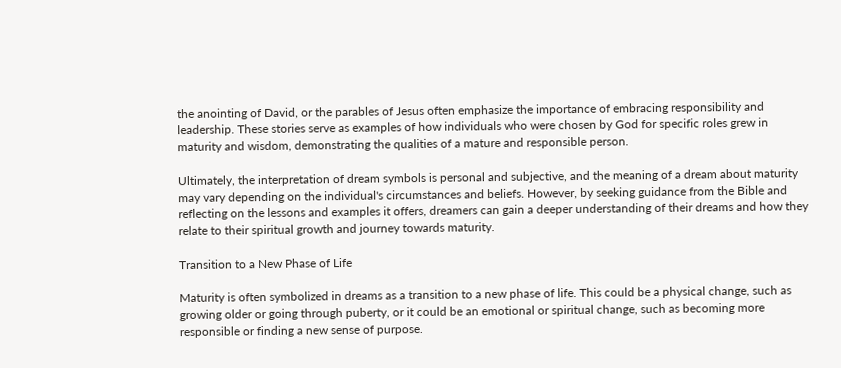the anointing of David, or the parables of Jesus often emphasize the importance of embracing responsibility and leadership. These stories serve as examples of how individuals who were chosen by God for specific roles grew in maturity and wisdom, demonstrating the qualities of a mature and responsible person.

Ultimately, the interpretation of dream symbols is personal and subjective, and the meaning of a dream about maturity may vary depending on the individual's circumstances and beliefs. However, by seeking guidance from the Bible and reflecting on the lessons and examples it offers, dreamers can gain a deeper understanding of their dreams and how they relate to their spiritual growth and journey towards maturity.

Transition to a New Phase of Life

Maturity is often symbolized in dreams as a transition to a new phase of life. This could be a physical change, such as growing older or going through puberty, or it could be an emotional or spiritual change, such as becoming more responsible or finding a new sense of purpose.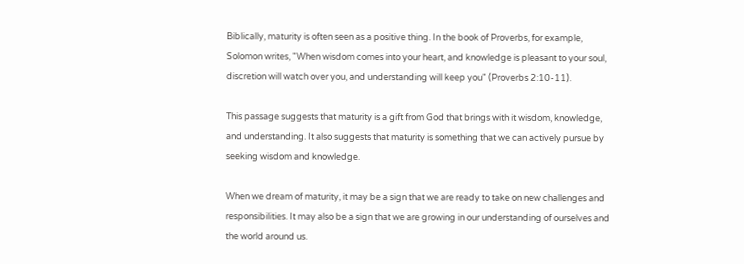Biblically, maturity is often seen as a positive thing. In the book of Proverbs, for example, Solomon writes, "When wisdom comes into your heart, and knowledge is pleasant to your soul, discretion will watch over you, and understanding will keep you" (Proverbs 2:10-11).

This passage suggests that maturity is a gift from God that brings with it wisdom, knowledge, and understanding. It also suggests that maturity is something that we can actively pursue by seeking wisdom and knowledge.

When we dream of maturity, it may be a sign that we are ready to take on new challenges and responsibilities. It may also be a sign that we are growing in our understanding of ourselves and the world around us.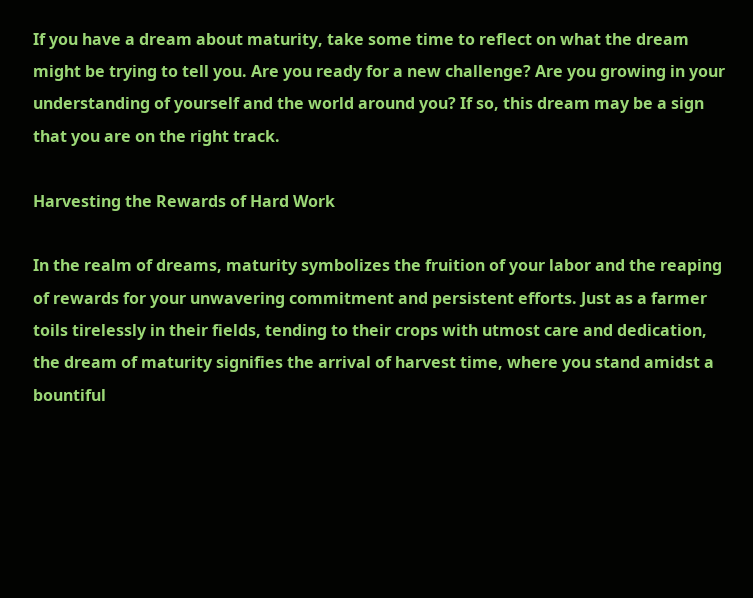If you have a dream about maturity, take some time to reflect on what the dream might be trying to tell you. Are you ready for a new challenge? Are you growing in your understanding of yourself and the world around you? If so, this dream may be a sign that you are on the right track.

Harvesting the Rewards of Hard Work

In the realm of dreams, maturity symbolizes the fruition of your labor and the reaping of rewards for your unwavering commitment and persistent efforts. Just as a farmer toils tirelessly in their fields, tending to their crops with utmost care and dedication, the dream of maturity signifies the arrival of harvest time, where you stand amidst a bountiful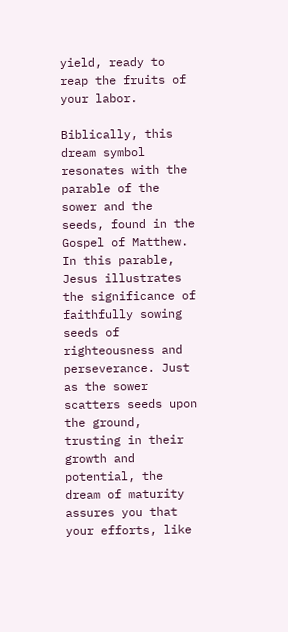yield, ready to reap the fruits of your labor.

Biblically, this dream symbol resonates with the parable of the sower and the seeds, found in the Gospel of Matthew. In this parable, Jesus illustrates the significance of faithfully sowing seeds of righteousness and perseverance. Just as the sower scatters seeds upon the ground, trusting in their growth and potential, the dream of maturity assures you that your efforts, like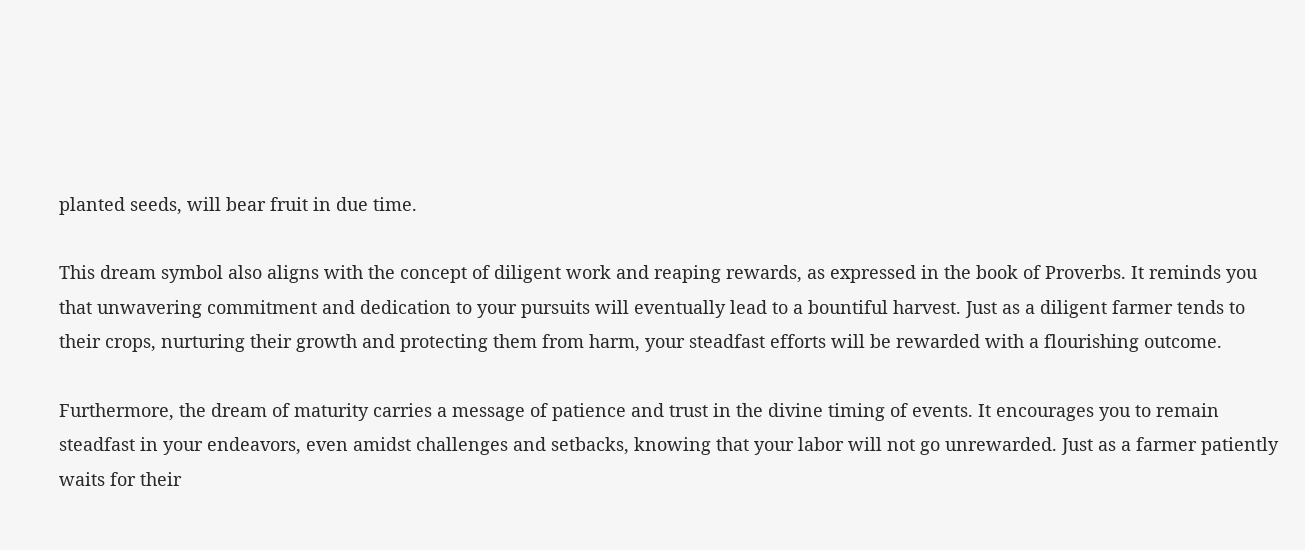planted seeds, will bear fruit in due time.

This dream symbol also aligns with the concept of diligent work and reaping rewards, as expressed in the book of Proverbs. It reminds you that unwavering commitment and dedication to your pursuits will eventually lead to a bountiful harvest. Just as a diligent farmer tends to their crops, nurturing their growth and protecting them from harm, your steadfast efforts will be rewarded with a flourishing outcome.

Furthermore, the dream of maturity carries a message of patience and trust in the divine timing of events. It encourages you to remain steadfast in your endeavors, even amidst challenges and setbacks, knowing that your labor will not go unrewarded. Just as a farmer patiently waits for their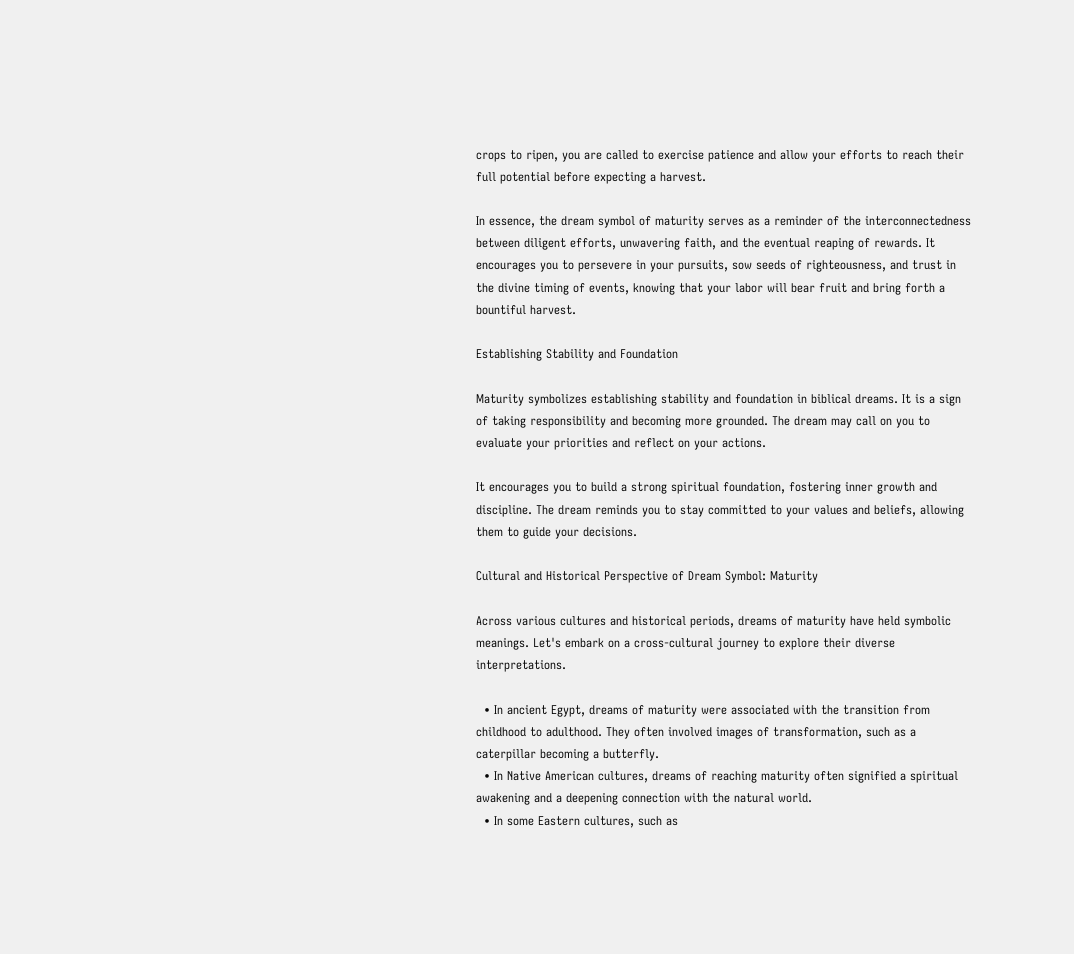crops to ripen, you are called to exercise patience and allow your efforts to reach their full potential before expecting a harvest.

In essence, the dream symbol of maturity serves as a reminder of the interconnectedness between diligent efforts, unwavering faith, and the eventual reaping of rewards. It encourages you to persevere in your pursuits, sow seeds of righteousness, and trust in the divine timing of events, knowing that your labor will bear fruit and bring forth a bountiful harvest.

Establishing Stability and Foundation

Maturity symbolizes establishing stability and foundation in biblical dreams. It is a sign of taking responsibility and becoming more grounded. The dream may call on you to evaluate your priorities and reflect on your actions.

It encourages you to build a strong spiritual foundation, fostering inner growth and discipline. The dream reminds you to stay committed to your values and beliefs, allowing them to guide your decisions.

Cultural and Historical Perspective of Dream Symbol: Maturity

Across various cultures and historical periods, dreams of maturity have held symbolic meanings. Let's embark on a cross-cultural journey to explore their diverse interpretations.

  • In ancient Egypt, dreams of maturity were associated with the transition from childhood to adulthood. They often involved images of transformation, such as a caterpillar becoming a butterfly.
  • In Native American cultures, dreams of reaching maturity often signified a spiritual awakening and a deepening connection with the natural world.
  • In some Eastern cultures, such as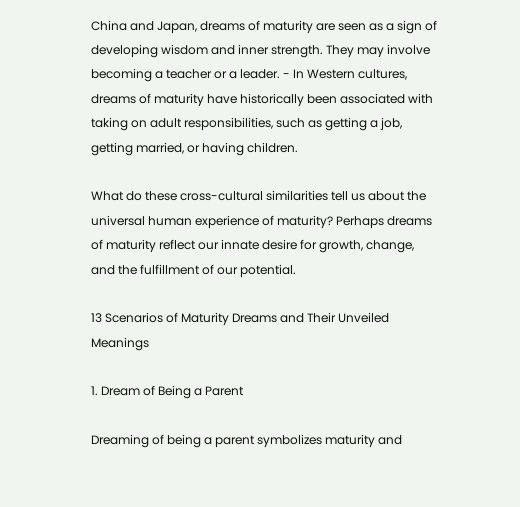China and Japan, dreams of maturity are seen as a sign of developing wisdom and inner strength. They may involve becoming a teacher or a leader. - In Western cultures, dreams of maturity have historically been associated with taking on adult responsibilities, such as getting a job, getting married, or having children.

What do these cross-cultural similarities tell us about the universal human experience of maturity? Perhaps dreams of maturity reflect our innate desire for growth, change, and the fulfillment of our potential.

13 Scenarios of Maturity Dreams and Their Unveiled Meanings

1. Dream of Being a Parent

Dreaming of being a parent symbolizes maturity and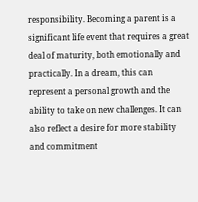responsibility. Becoming a parent is a significant life event that requires a great deal of maturity, both emotionally and practically. In a dream, this can represent a personal growth and the ability to take on new challenges. It can also reflect a desire for more stability and commitment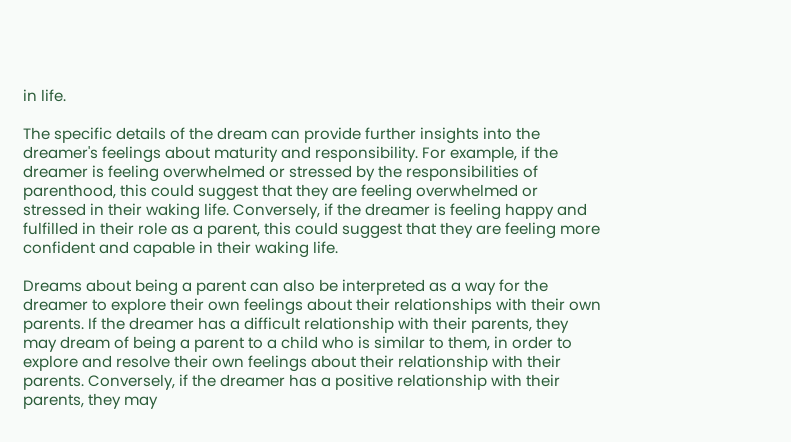in life.

The specific details of the dream can provide further insights into the dreamer's feelings about maturity and responsibility. For example, if the dreamer is feeling overwhelmed or stressed by the responsibilities of parenthood, this could suggest that they are feeling overwhelmed or stressed in their waking life. Conversely, if the dreamer is feeling happy and fulfilled in their role as a parent, this could suggest that they are feeling more confident and capable in their waking life.

Dreams about being a parent can also be interpreted as a way for the dreamer to explore their own feelings about their relationships with their own parents. If the dreamer has a difficult relationship with their parents, they may dream of being a parent to a child who is similar to them, in order to explore and resolve their own feelings about their relationship with their parents. Conversely, if the dreamer has a positive relationship with their parents, they may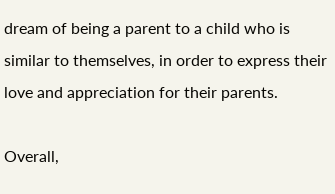dream of being a parent to a child who is similar to themselves, in order to express their love and appreciation for their parents.

Overall,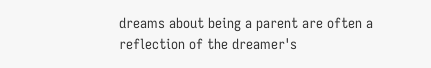dreams about being a parent are often a reflection of the dreamer's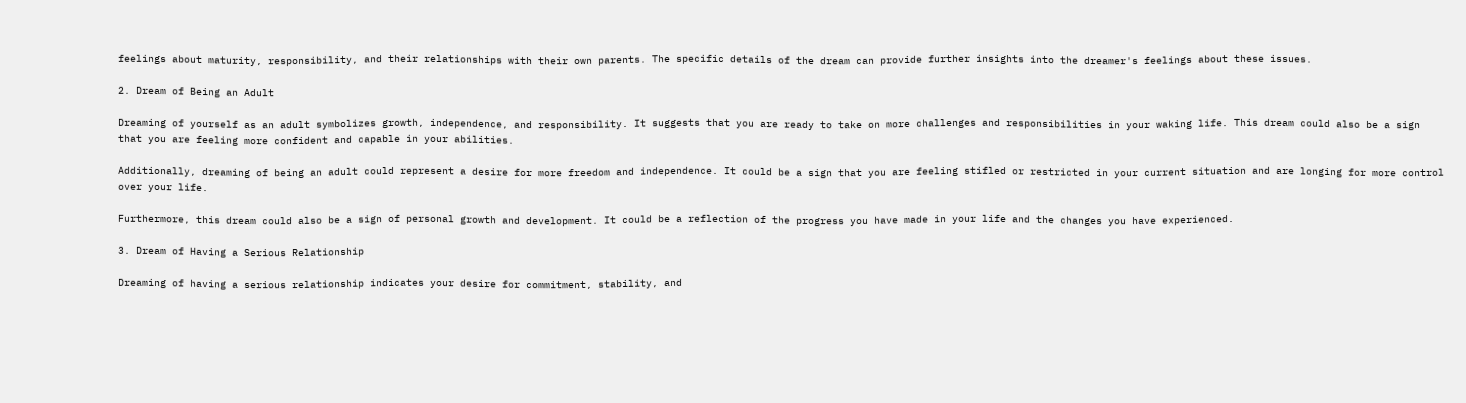feelings about maturity, responsibility, and their relationships with their own parents. The specific details of the dream can provide further insights into the dreamer's feelings about these issues.

2. Dream of Being an Adult

Dreaming of yourself as an adult symbolizes growth, independence, and responsibility. It suggests that you are ready to take on more challenges and responsibilities in your waking life. This dream could also be a sign that you are feeling more confident and capable in your abilities.

Additionally, dreaming of being an adult could represent a desire for more freedom and independence. It could be a sign that you are feeling stifled or restricted in your current situation and are longing for more control over your life.

Furthermore, this dream could also be a sign of personal growth and development. It could be a reflection of the progress you have made in your life and the changes you have experienced.

3. Dream of Having a Serious Relationship

Dreaming of having a serious relationship indicates your desire for commitment, stability, and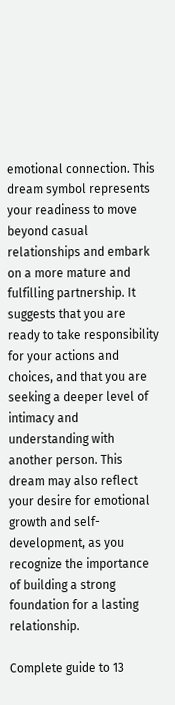emotional connection. This dream symbol represents your readiness to move beyond casual relationships and embark on a more mature and fulfilling partnership. It suggests that you are ready to take responsibility for your actions and choices, and that you are seeking a deeper level of intimacy and understanding with another person. This dream may also reflect your desire for emotional growth and self-development, as you recognize the importance of building a strong foundation for a lasting relationship.

Complete guide to 13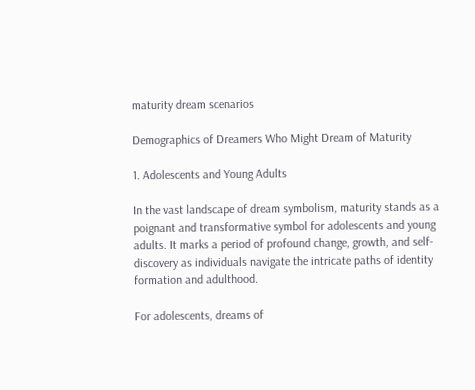maturity dream scenarios

Demographics of Dreamers Who Might Dream of Maturity

1. Adolescents and Young Adults

In the vast landscape of dream symbolism, maturity stands as a poignant and transformative symbol for adolescents and young adults. It marks a period of profound change, growth, and self-discovery as individuals navigate the intricate paths of identity formation and adulthood.

For adolescents, dreams of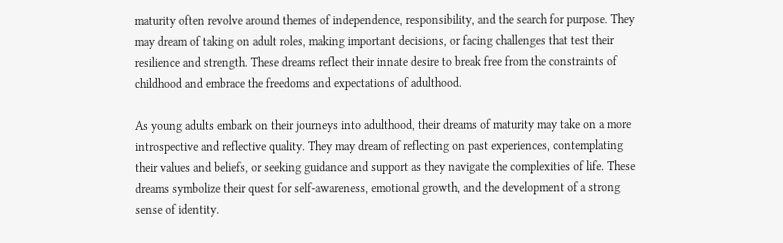maturity often revolve around themes of independence, responsibility, and the search for purpose. They may dream of taking on adult roles, making important decisions, or facing challenges that test their resilience and strength. These dreams reflect their innate desire to break free from the constraints of childhood and embrace the freedoms and expectations of adulthood.

As young adults embark on their journeys into adulthood, their dreams of maturity may take on a more introspective and reflective quality. They may dream of reflecting on past experiences, contemplating their values and beliefs, or seeking guidance and support as they navigate the complexities of life. These dreams symbolize their quest for self-awareness, emotional growth, and the development of a strong sense of identity.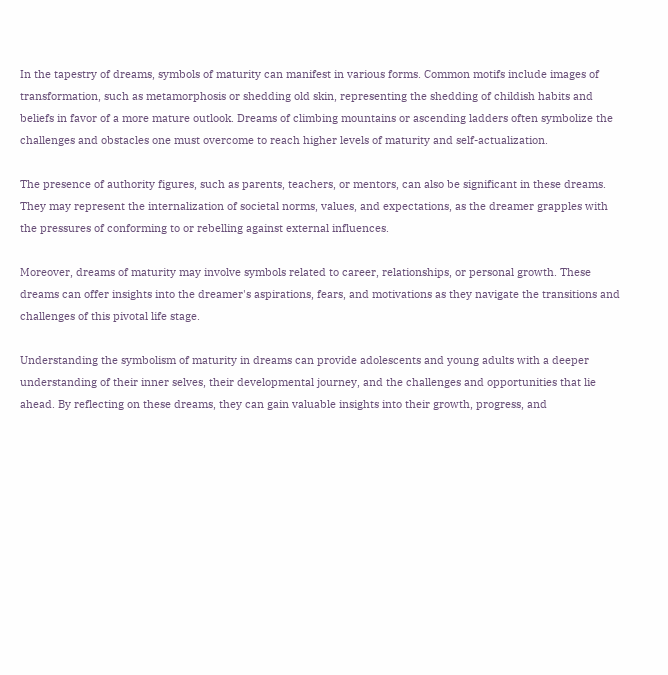In the tapestry of dreams, symbols of maturity can manifest in various forms. Common motifs include images of transformation, such as metamorphosis or shedding old skin, representing the shedding of childish habits and beliefs in favor of a more mature outlook. Dreams of climbing mountains or ascending ladders often symbolize the challenges and obstacles one must overcome to reach higher levels of maturity and self-actualization.

The presence of authority figures, such as parents, teachers, or mentors, can also be significant in these dreams. They may represent the internalization of societal norms, values, and expectations, as the dreamer grapples with the pressures of conforming to or rebelling against external influences.

Moreover, dreams of maturity may involve symbols related to career, relationships, or personal growth. These dreams can offer insights into the dreamer's aspirations, fears, and motivations as they navigate the transitions and challenges of this pivotal life stage.

Understanding the symbolism of maturity in dreams can provide adolescents and young adults with a deeper understanding of their inner selves, their developmental journey, and the challenges and opportunities that lie ahead. By reflecting on these dreams, they can gain valuable insights into their growth, progress, and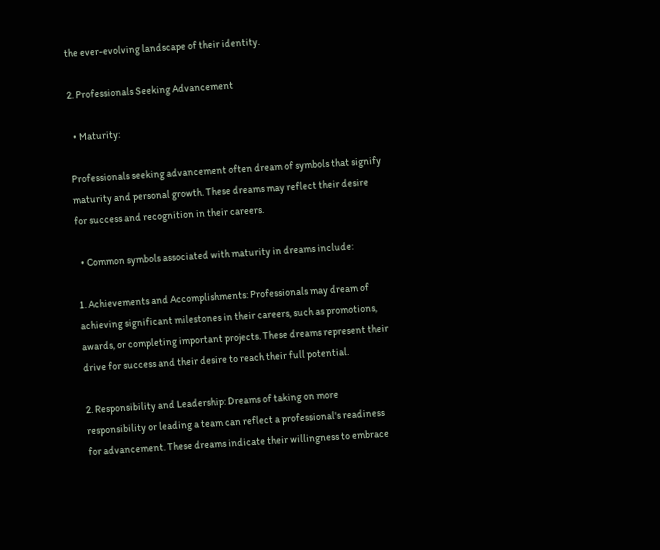the ever-evolving landscape of their identity.

2. Professionals Seeking Advancement

  • Maturity:

Professionals seeking advancement often dream of symbols that signify maturity and personal growth. These dreams may reflect their desire for success and recognition in their careers.

  • Common symbols associated with maturity in dreams include:

1. Achievements and Accomplishments: Professionals may dream of achieving significant milestones in their careers, such as promotions, awards, or completing important projects. These dreams represent their drive for success and their desire to reach their full potential.

2. Responsibility and Leadership: Dreams of taking on more responsibility or leading a team can reflect a professional's readiness for advancement. These dreams indicate their willingness to embrace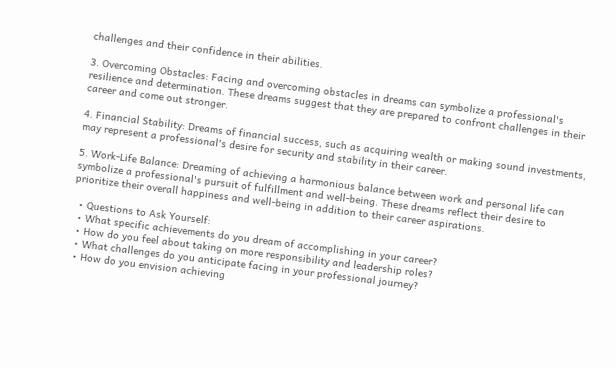challenges and their confidence in their abilities.

3. Overcoming Obstacles: Facing and overcoming obstacles in dreams can symbolize a professional's resilience and determination. These dreams suggest that they are prepared to confront challenges in their career and come out stronger.

4. Financial Stability: Dreams of financial success, such as acquiring wealth or making sound investments, may represent a professional's desire for security and stability in their career.

5. Work-Life Balance: Dreaming of achieving a harmonious balance between work and personal life can symbolize a professional's pursuit of fulfillment and well-being. These dreams reflect their desire to prioritize their overall happiness and well-being in addition to their career aspirations.

  • Questions to Ask Yourself:
  • What specific achievements do you dream of accomplishing in your career?
  • How do you feel about taking on more responsibility and leadership roles?
  • What challenges do you anticipate facing in your professional journey?
  • How do you envision achieving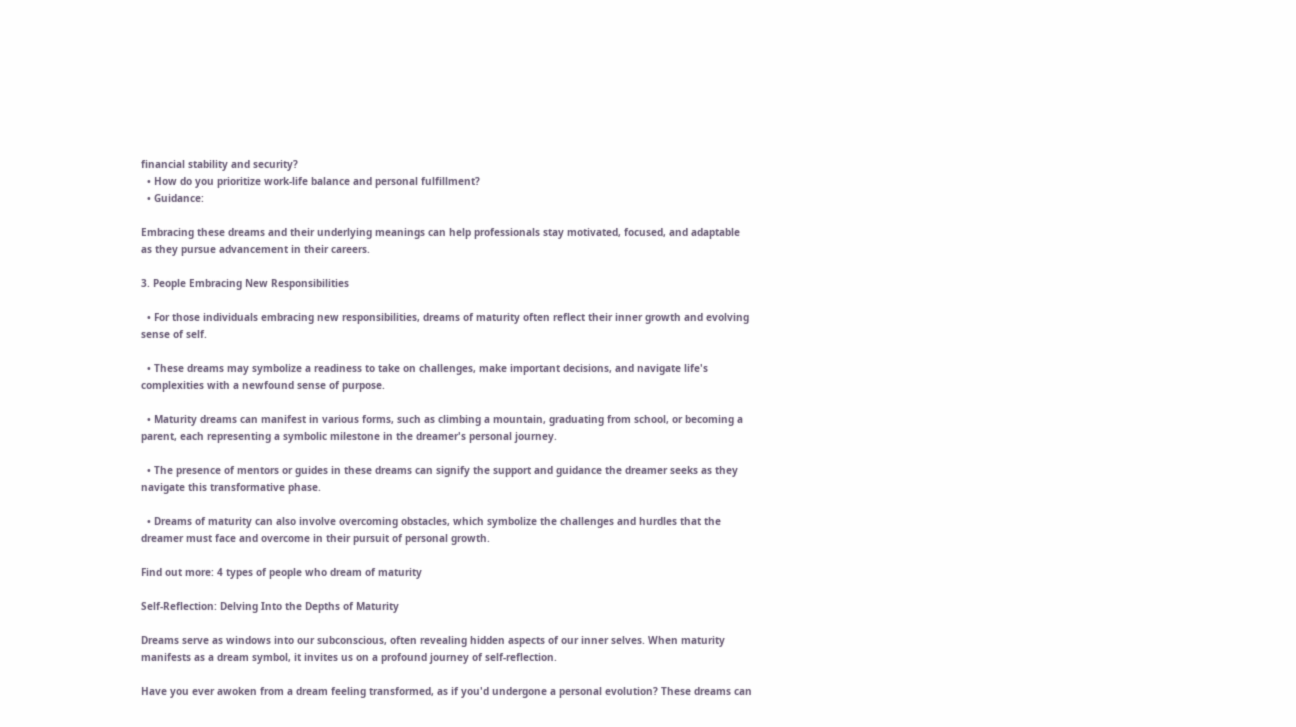financial stability and security?
  • How do you prioritize work-life balance and personal fulfillment?
  • Guidance:

Embracing these dreams and their underlying meanings can help professionals stay motivated, focused, and adaptable as they pursue advancement in their careers.

3. People Embracing New Responsibilities

  • For those individuals embracing new responsibilities, dreams of maturity often reflect their inner growth and evolving sense of self.

  • These dreams may symbolize a readiness to take on challenges, make important decisions, and navigate life's complexities with a newfound sense of purpose.

  • Maturity dreams can manifest in various forms, such as climbing a mountain, graduating from school, or becoming a parent, each representing a symbolic milestone in the dreamer's personal journey.

  • The presence of mentors or guides in these dreams can signify the support and guidance the dreamer seeks as they navigate this transformative phase.

  • Dreams of maturity can also involve overcoming obstacles, which symbolize the challenges and hurdles that the dreamer must face and overcome in their pursuit of personal growth.

Find out more: 4 types of people who dream of maturity

Self-Reflection: Delving Into the Depths of Maturity

Dreams serve as windows into our subconscious, often revealing hidden aspects of our inner selves. When maturity manifests as a dream symbol, it invites us on a profound journey of self-reflection.

Have you ever awoken from a dream feeling transformed, as if you'd undergone a personal evolution? These dreams can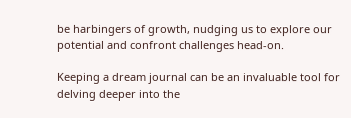be harbingers of growth, nudging us to explore our potential and confront challenges head-on.

Keeping a dream journal can be an invaluable tool for delving deeper into the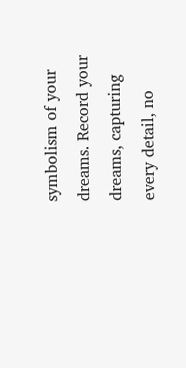symbolism of your dreams. Record your dreams, capturing every detail, no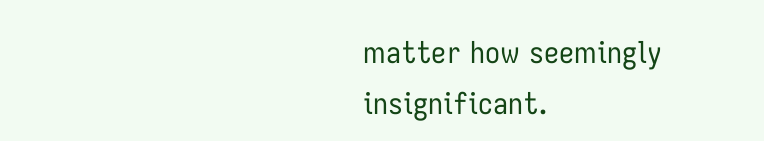matter how seemingly insignificant.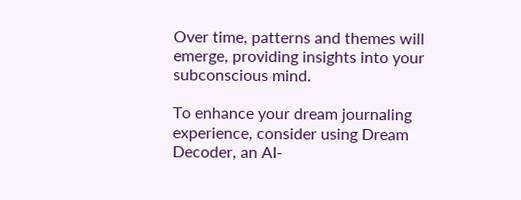Over time, patterns and themes will emerge, providing insights into your subconscious mind.

To enhance your dream journaling experience, consider using Dream Decoder, an AI-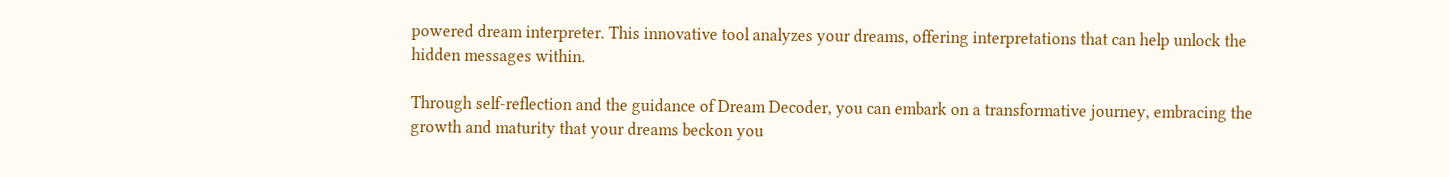powered dream interpreter. This innovative tool analyzes your dreams, offering interpretations that can help unlock the hidden messages within.

Through self-reflection and the guidance of Dream Decoder, you can embark on a transformative journey, embracing the growth and maturity that your dreams beckon you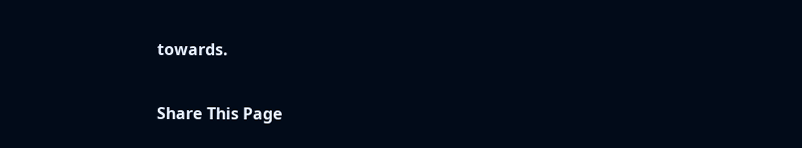towards.

Share This Page